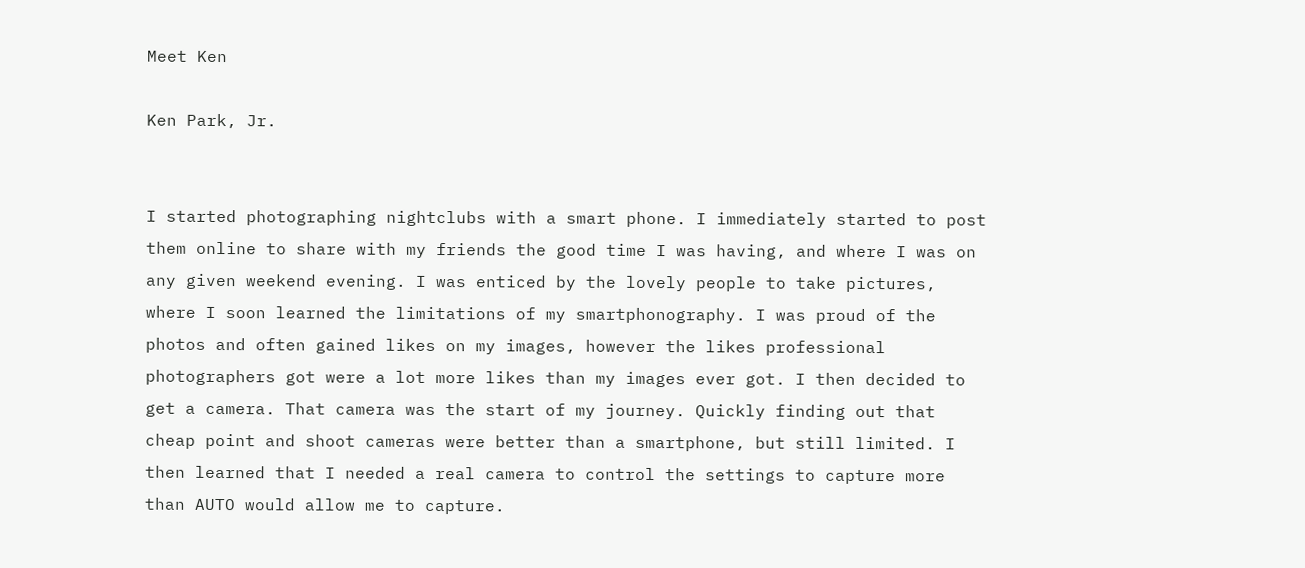Meet Ken

Ken Park, Jr.


I started photographing nightclubs with a smart phone. I immediately started to post them online to share with my friends the good time I was having, and where I was on any given weekend evening. I was enticed by the lovely people to take pictures, where I soon learned the limitations of my smartphonography. I was proud of the photos and often gained likes on my images, however the likes professional photographers got were a lot more likes than my images ever got. I then decided to get a camera. That camera was the start of my journey. Quickly finding out that cheap point and shoot cameras were better than a smartphone, but still limited. I then learned that I needed a real camera to control the settings to capture more than AUTO would allow me to capture.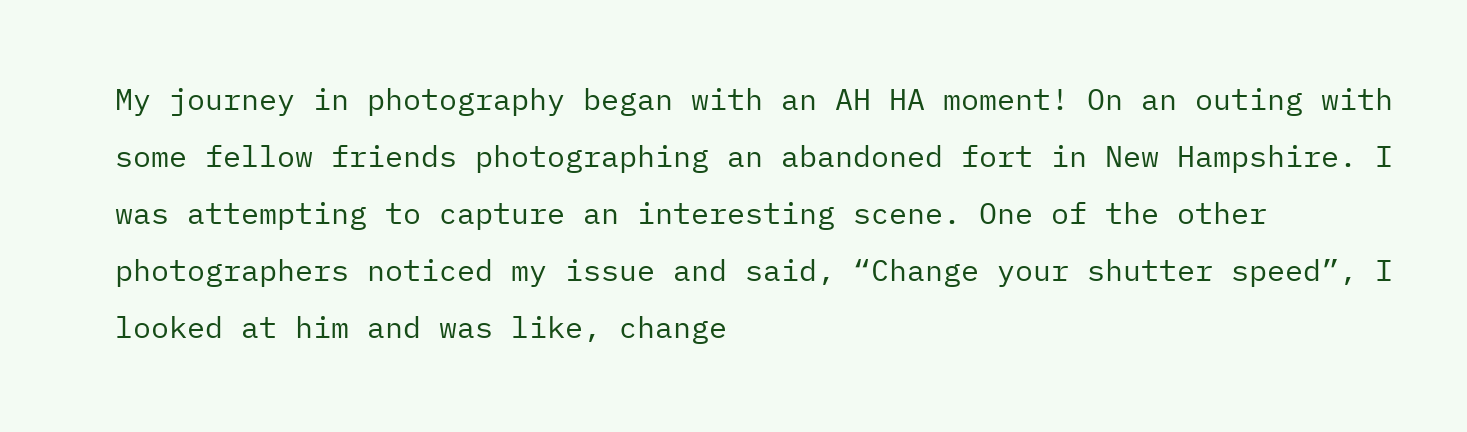My journey in photography began with an AH HA moment! On an outing with some fellow friends photographing an abandoned fort in New Hampshire. I was attempting to capture an interesting scene. One of the other photographers noticed my issue and said, “Change your shutter speed”, I looked at him and was like, change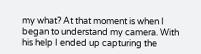my what? At that moment is when I began to understand my camera. With his help I ended up capturing the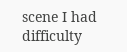scene I had difficulty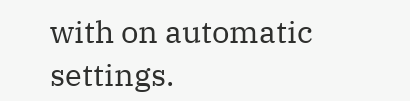with on automatic settings.